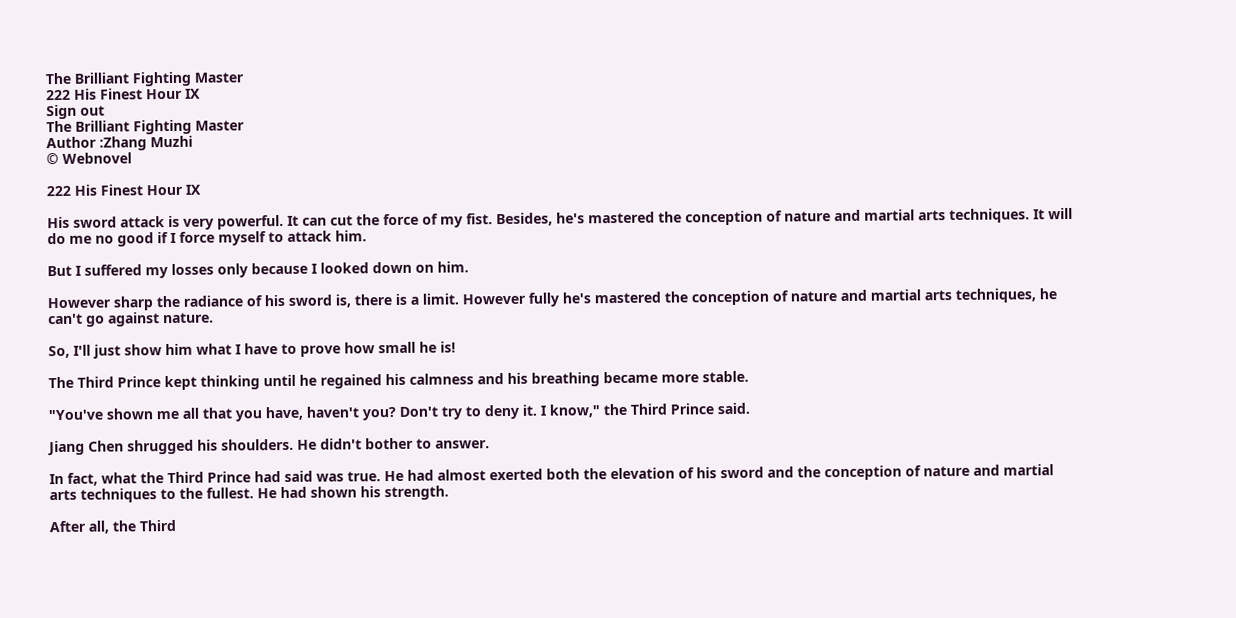The Brilliant Fighting Master
222 His Finest Hour IX
Sign out
The Brilliant Fighting Master
Author :Zhang Muzhi
© Webnovel

222 His Finest Hour IX

His sword attack is very powerful. It can cut the force of my fist. Besides, he's mastered the conception of nature and martial arts techniques. It will do me no good if I force myself to attack him.

But I suffered my losses only because I looked down on him.

However sharp the radiance of his sword is, there is a limit. However fully he's mastered the conception of nature and martial arts techniques, he can't go against nature.

So, I'll just show him what I have to prove how small he is!

The Third Prince kept thinking until he regained his calmness and his breathing became more stable.

"You've shown me all that you have, haven't you? Don't try to deny it. I know," the Third Prince said.

Jiang Chen shrugged his shoulders. He didn't bother to answer.

In fact, what the Third Prince had said was true. He had almost exerted both the elevation of his sword and the conception of nature and martial arts techniques to the fullest. He had shown his strength.

After all, the Third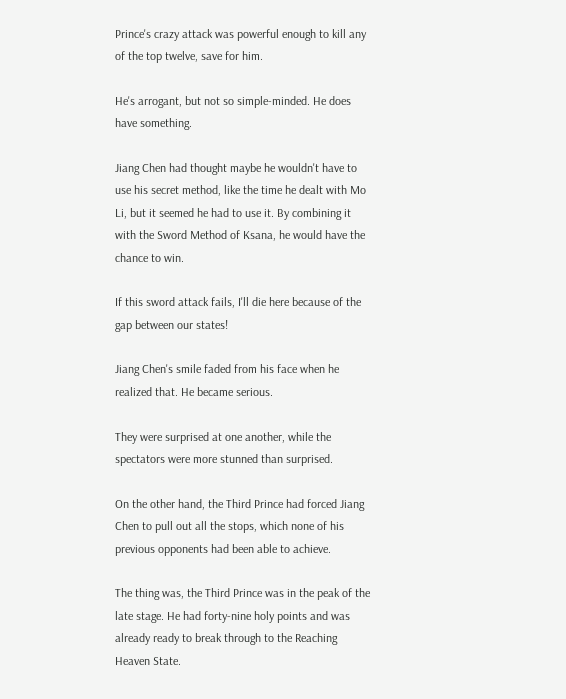Prince's crazy attack was powerful enough to kill any of the top twelve, save for him.

He's arrogant, but not so simple-minded. He does have something.

Jiang Chen had thought maybe he wouldn't have to use his secret method, like the time he dealt with Mo Li, but it seemed he had to use it. By combining it with the Sword Method of Ksana, he would have the chance to win.

If this sword attack fails, I'll die here because of the gap between our states!

Jiang Chen's smile faded from his face when he realized that. He became serious.

They were surprised at one another, while the spectators were more stunned than surprised.

On the other hand, the Third Prince had forced Jiang Chen to pull out all the stops, which none of his previous opponents had been able to achieve.

The thing was, the Third Prince was in the peak of the late stage. He had forty-nine holy points and was already ready to break through to the Reaching Heaven State.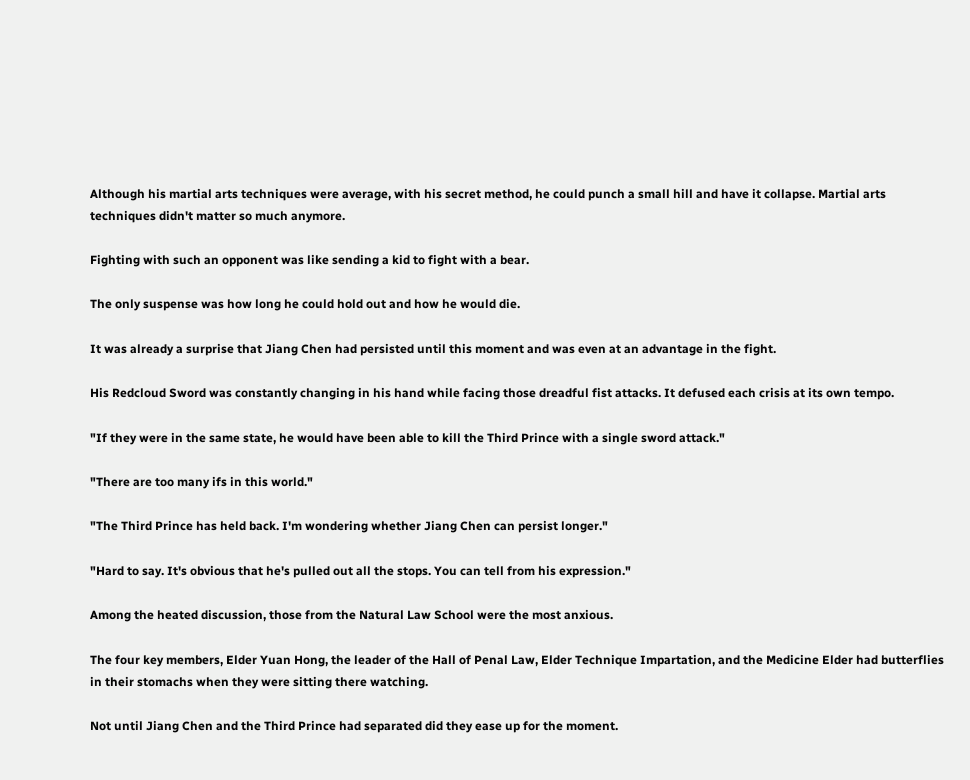Although his martial arts techniques were average, with his secret method, he could punch a small hill and have it collapse. Martial arts techniques didn't matter so much anymore.

Fighting with such an opponent was like sending a kid to fight with a bear.

The only suspense was how long he could hold out and how he would die.

It was already a surprise that Jiang Chen had persisted until this moment and was even at an advantage in the fight.

His Redcloud Sword was constantly changing in his hand while facing those dreadful fist attacks. It defused each crisis at its own tempo.

"If they were in the same state, he would have been able to kill the Third Prince with a single sword attack."

"There are too many ifs in this world."

"The Third Prince has held back. I'm wondering whether Jiang Chen can persist longer."

"Hard to say. It's obvious that he's pulled out all the stops. You can tell from his expression."

Among the heated discussion, those from the Natural Law School were the most anxious.

The four key members, Elder Yuan Hong, the leader of the Hall of Penal Law, Elder Technique Impartation, and the Medicine Elder had butterflies in their stomachs when they were sitting there watching.

Not until Jiang Chen and the Third Prince had separated did they ease up for the moment.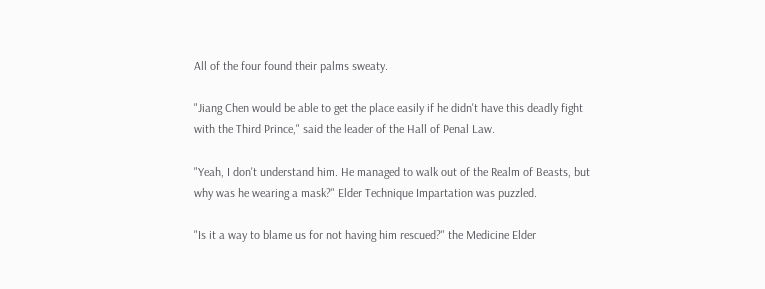All of the four found their palms sweaty.

"Jiang Chen would be able to get the place easily if he didn't have this deadly fight with the Third Prince," said the leader of the Hall of Penal Law.

"Yeah, I don't understand him. He managed to walk out of the Realm of Beasts, but why was he wearing a mask?" Elder Technique Impartation was puzzled.

"Is it a way to blame us for not having him rescued?" the Medicine Elder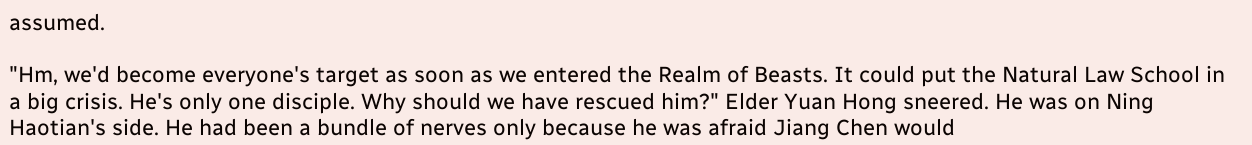assumed.

"Hm, we'd become everyone's target as soon as we entered the Realm of Beasts. It could put the Natural Law School in a big crisis. He's only one disciple. Why should we have rescued him?" Elder Yuan Hong sneered. He was on Ning Haotian's side. He had been a bundle of nerves only because he was afraid Jiang Chen would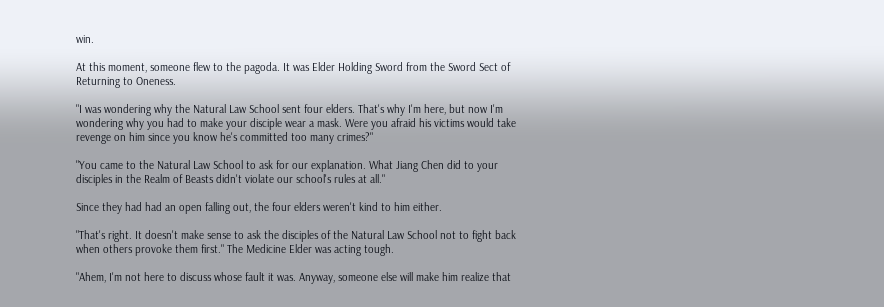win.

At this moment, someone flew to the pagoda. It was Elder Holding Sword from the Sword Sect of Returning to Oneness.

"I was wondering why the Natural Law School sent four elders. That's why I'm here, but now I'm wondering why you had to make your disciple wear a mask. Were you afraid his victims would take revenge on him since you know he's committed too many crimes?"

"You came to the Natural Law School to ask for our explanation. What Jiang Chen did to your disciples in the Realm of Beasts didn't violate our school's rules at all."

Since they had had an open falling out, the four elders weren't kind to him either.

"That's right. It doesn't make sense to ask the disciples of the Natural Law School not to fight back when others provoke them first." The Medicine Elder was acting tough.

"Ahem, I'm not here to discuss whose fault it was. Anyway, someone else will make him realize that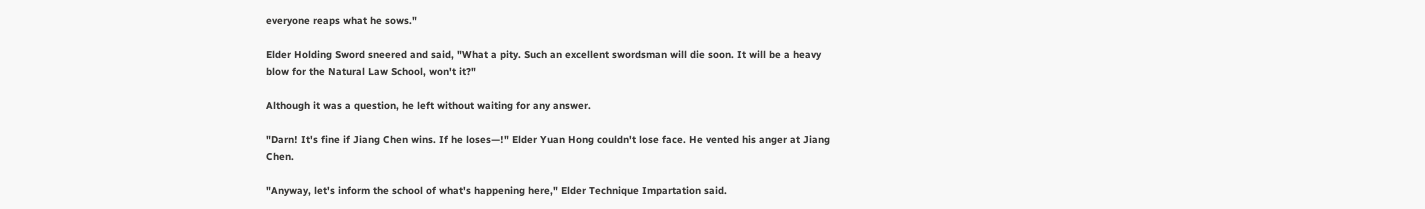everyone reaps what he sows."

Elder Holding Sword sneered and said, "What a pity. Such an excellent swordsman will die soon. It will be a heavy blow for the Natural Law School, won't it?"

Although it was a question, he left without waiting for any answer.

"Darn! It's fine if Jiang Chen wins. If he loses—!" Elder Yuan Hong couldn't lose face. He vented his anger at Jiang Chen.

"Anyway, let's inform the school of what's happening here," Elder Technique Impartation said.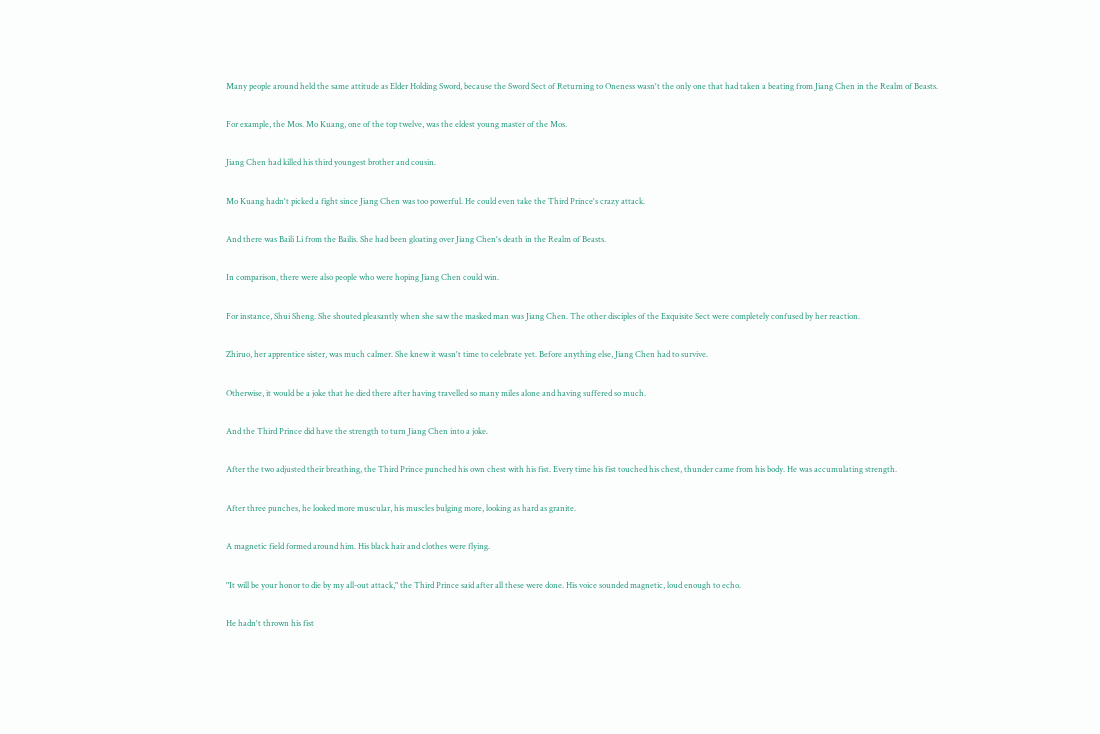Many people around held the same attitude as Elder Holding Sword, because the Sword Sect of Returning to Oneness wasn't the only one that had taken a beating from Jiang Chen in the Realm of Beasts.

For example, the Mos. Mo Kuang, one of the top twelve, was the eldest young master of the Mos.

Jiang Chen had killed his third youngest brother and cousin.

Mo Kuang hadn't picked a fight since Jiang Chen was too powerful. He could even take the Third Prince's crazy attack.

And there was Baili Li from the Bailis. She had been gloating over Jiang Chen's death in the Realm of Beasts.

In comparison, there were also people who were hoping Jiang Chen could win.

For instance, Shui Sheng. She shouted pleasantly when she saw the masked man was Jiang Chen. The other disciples of the Exquisite Sect were completely confused by her reaction.

Zhiruo, her apprentice sister, was much calmer. She knew it wasn't time to celebrate yet. Before anything else, Jiang Chen had to survive.

Otherwise, it would be a joke that he died there after having travelled so many miles alone and having suffered so much.

And the Third Prince did have the strength to turn Jiang Chen into a joke.

After the two adjusted their breathing, the Third Prince punched his own chest with his fist. Every time his fist touched his chest, thunder came from his body. He was accumulating strength.

After three punches, he looked more muscular, his muscles bulging more, looking as hard as granite.

A magnetic field formed around him. His black hair and clothes were flying.

"It will be your honor to die by my all-out attack," the Third Prince said after all these were done. His voice sounded magnetic, loud enough to echo.

He hadn't thrown his fist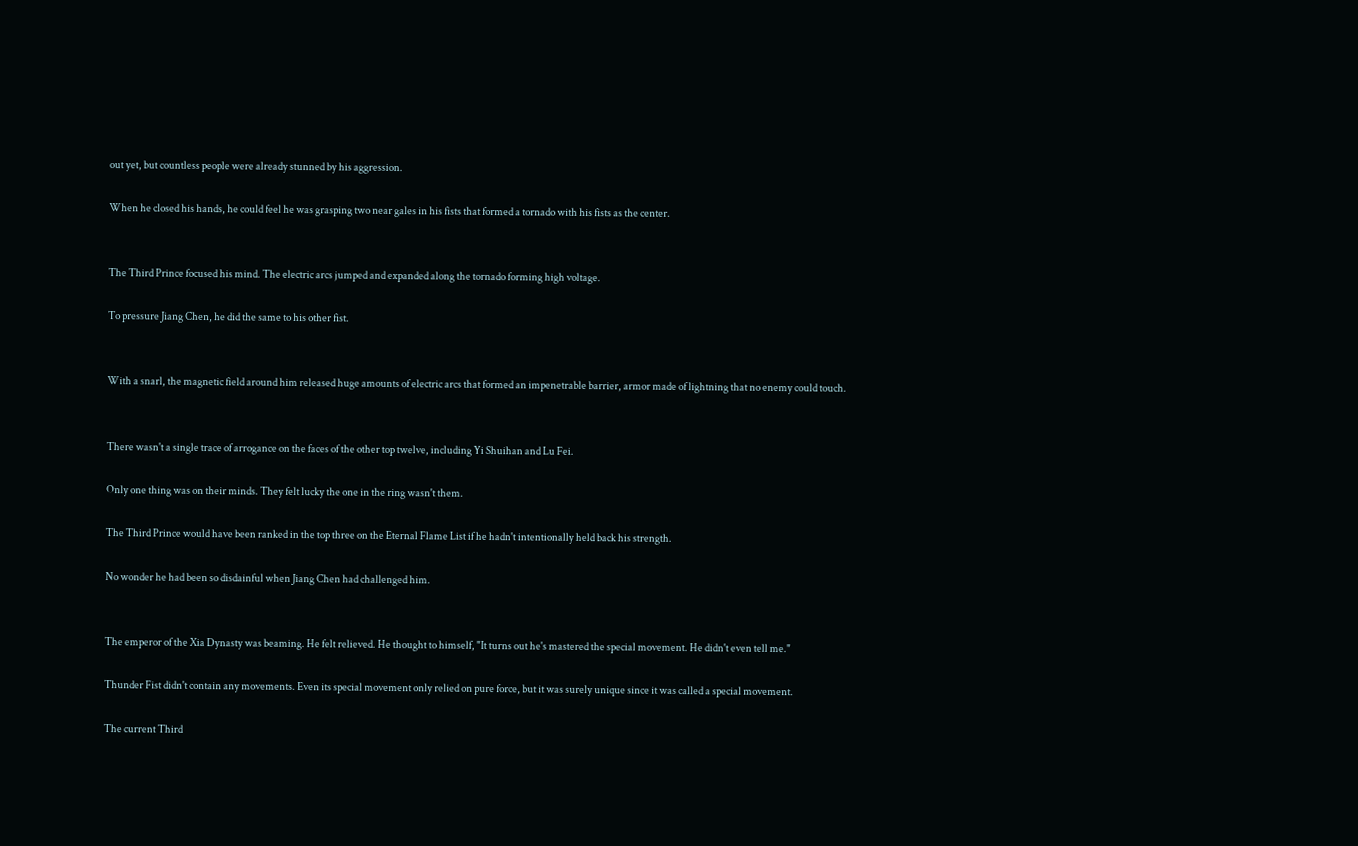out yet, but countless people were already stunned by his aggression.

When he closed his hands, he could feel he was grasping two near gales in his fists that formed a tornado with his fists as the center.


The Third Prince focused his mind. The electric arcs jumped and expanded along the tornado forming high voltage.

To pressure Jiang Chen, he did the same to his other fist.


With a snarl, the magnetic field around him released huge amounts of electric arcs that formed an impenetrable barrier, armor made of lightning that no enemy could touch.


There wasn't a single trace of arrogance on the faces of the other top twelve, including Yi Shuihan and Lu Fei.

Only one thing was on their minds. They felt lucky the one in the ring wasn't them.

The Third Prince would have been ranked in the top three on the Eternal Flame List if he hadn't intentionally held back his strength.

No wonder he had been so disdainful when Jiang Chen had challenged him.


The emperor of the Xia Dynasty was beaming. He felt relieved. He thought to himself, "It turns out he's mastered the special movement. He didn't even tell me."

Thunder Fist didn't contain any movements. Even its special movement only relied on pure force, but it was surely unique since it was called a special movement.

The current Third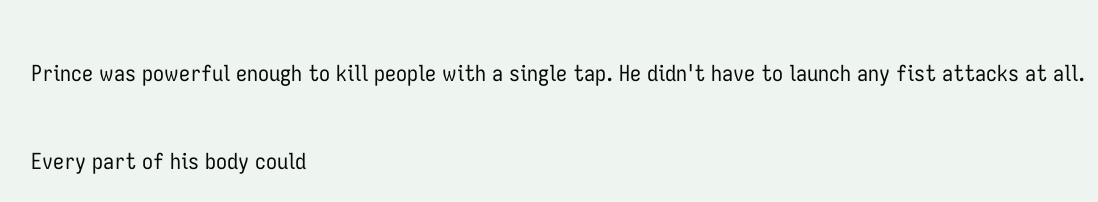Prince was powerful enough to kill people with a single tap. He didn't have to launch any fist attacks at all.

Every part of his body could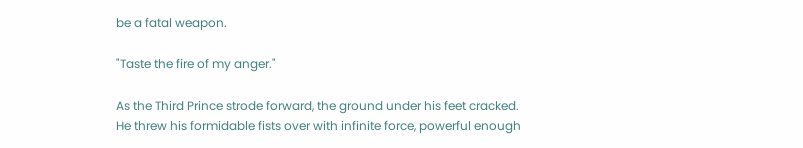be a fatal weapon.

"Taste the fire of my anger."

As the Third Prince strode forward, the ground under his feet cracked. He threw his formidable fists over with infinite force, powerful enough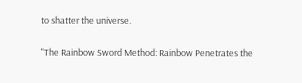to shatter the universe.

"The Rainbow Sword Method: Rainbow Penetrates the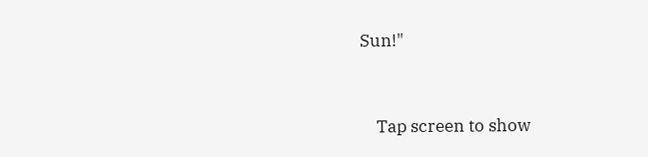Sun!"


    Tap screen to show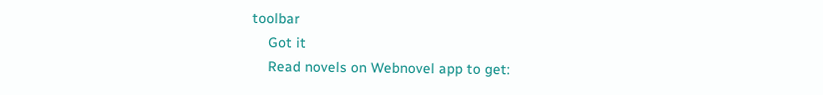toolbar
    Got it
    Read novels on Webnovel app to get: